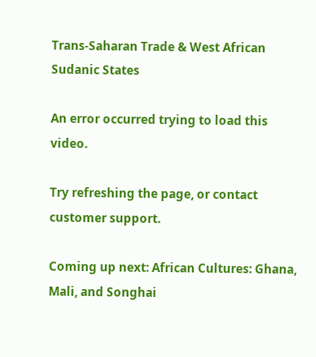Trans-Saharan Trade & West African Sudanic States

An error occurred trying to load this video.

Try refreshing the page, or contact customer support.

Coming up next: African Cultures: Ghana, Mali, and Songhai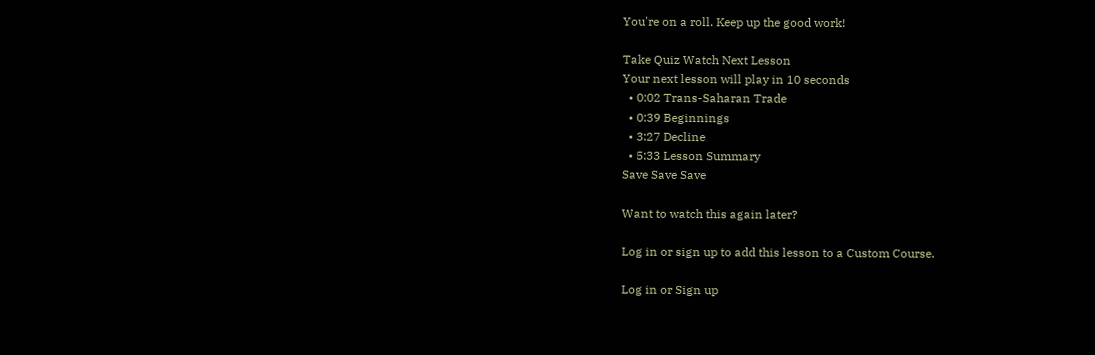You're on a roll. Keep up the good work!

Take Quiz Watch Next Lesson
Your next lesson will play in 10 seconds
  • 0:02 Trans-Saharan Trade
  • 0:39 Beginnings
  • 3:27 Decline
  • 5:33 Lesson Summary
Save Save Save

Want to watch this again later?

Log in or sign up to add this lesson to a Custom Course.

Log in or Sign up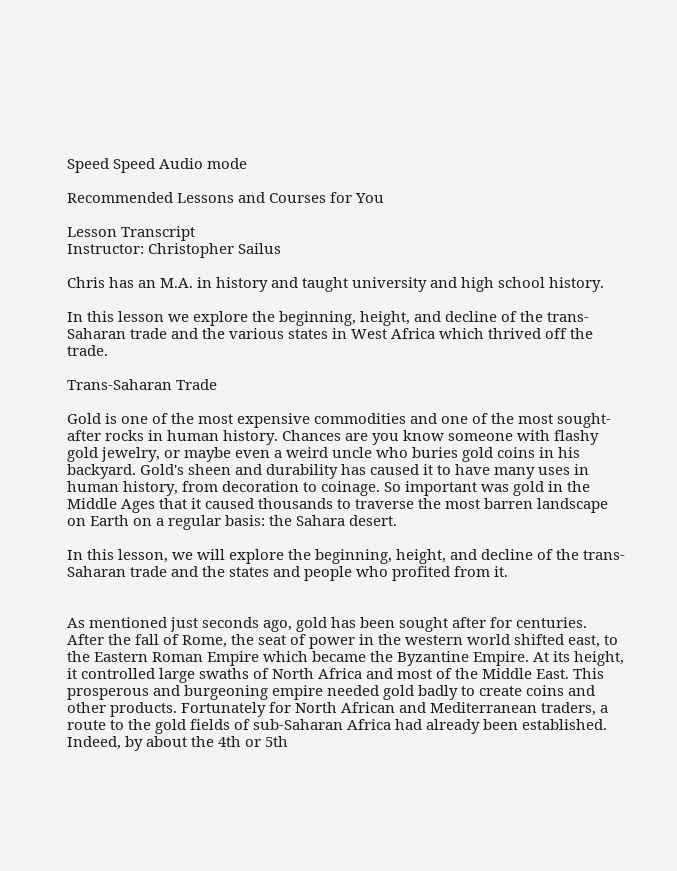Speed Speed Audio mode

Recommended Lessons and Courses for You

Lesson Transcript
Instructor: Christopher Sailus

Chris has an M.A. in history and taught university and high school history.

In this lesson we explore the beginning, height, and decline of the trans-Saharan trade and the various states in West Africa which thrived off the trade.

Trans-Saharan Trade

Gold is one of the most expensive commodities and one of the most sought-after rocks in human history. Chances are you know someone with flashy gold jewelry, or maybe even a weird uncle who buries gold coins in his backyard. Gold's sheen and durability has caused it to have many uses in human history, from decoration to coinage. So important was gold in the Middle Ages that it caused thousands to traverse the most barren landscape on Earth on a regular basis: the Sahara desert.

In this lesson, we will explore the beginning, height, and decline of the trans-Saharan trade and the states and people who profited from it.


As mentioned just seconds ago, gold has been sought after for centuries. After the fall of Rome, the seat of power in the western world shifted east, to the Eastern Roman Empire which became the Byzantine Empire. At its height, it controlled large swaths of North Africa and most of the Middle East. This prosperous and burgeoning empire needed gold badly to create coins and other products. Fortunately for North African and Mediterranean traders, a route to the gold fields of sub-Saharan Africa had already been established. Indeed, by about the 4th or 5th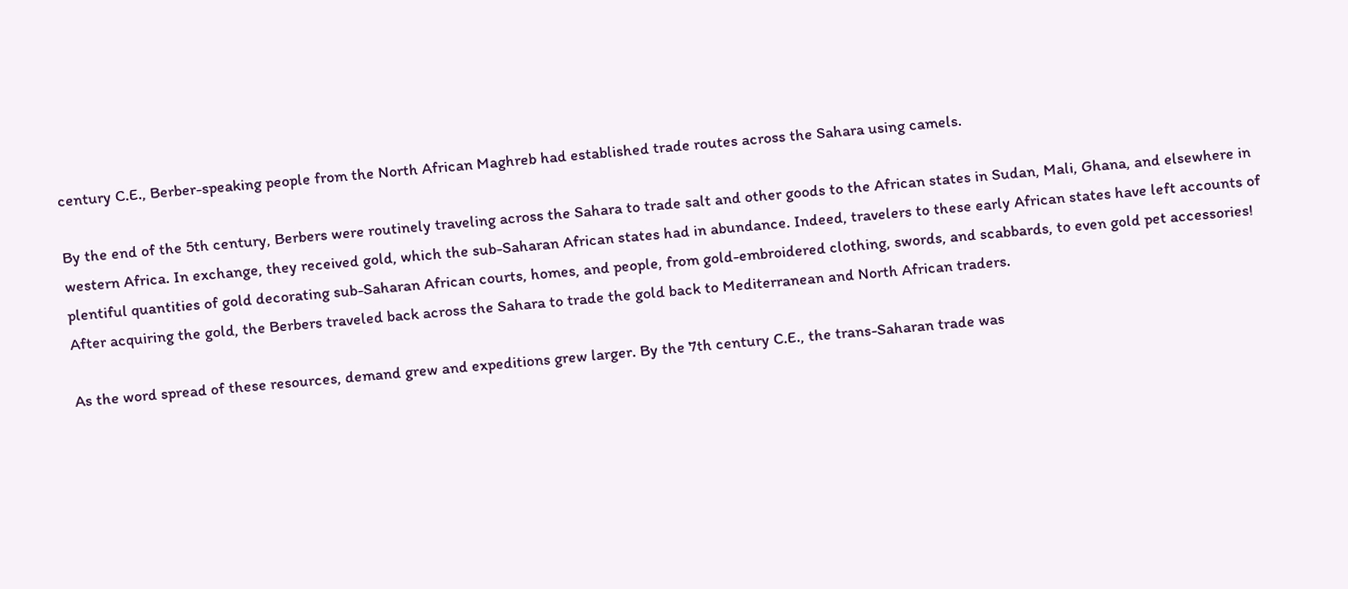century C.E., Berber-speaking people from the North African Maghreb had established trade routes across the Sahara using camels.

By the end of the 5th century, Berbers were routinely traveling across the Sahara to trade salt and other goods to the African states in Sudan, Mali, Ghana, and elsewhere in western Africa. In exchange, they received gold, which the sub-Saharan African states had in abundance. Indeed, travelers to these early African states have left accounts of plentiful quantities of gold decorating sub-Saharan African courts, homes, and people, from gold-embroidered clothing, swords, and scabbards, to even gold pet accessories! After acquiring the gold, the Berbers traveled back across the Sahara to trade the gold back to Mediterranean and North African traders.

As the word spread of these resources, demand grew and expeditions grew larger. By the 7th century C.E., the trans-Saharan trade was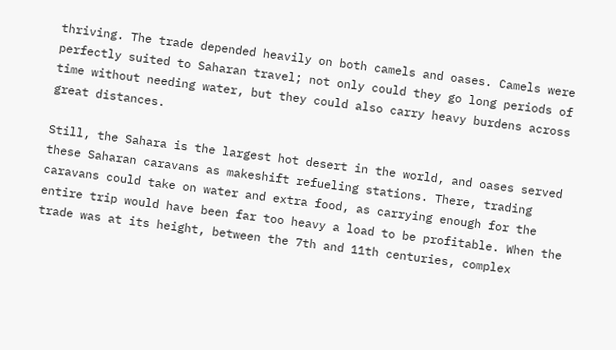thriving. The trade depended heavily on both camels and oases. Camels were perfectly suited to Saharan travel; not only could they go long periods of time without needing water, but they could also carry heavy burdens across great distances.

Still, the Sahara is the largest hot desert in the world, and oases served these Saharan caravans as makeshift refueling stations. There, trading caravans could take on water and extra food, as carrying enough for the entire trip would have been far too heavy a load to be profitable. When the trade was at its height, between the 7th and 11th centuries, complex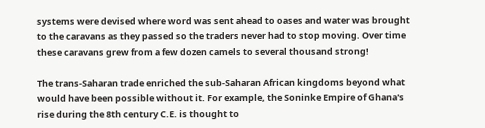systems were devised where word was sent ahead to oases and water was brought to the caravans as they passed so the traders never had to stop moving. Over time these caravans grew from a few dozen camels to several thousand strong!

The trans-Saharan trade enriched the sub-Saharan African kingdoms beyond what would have been possible without it. For example, the Soninke Empire of Ghana's rise during the 8th century C.E. is thought to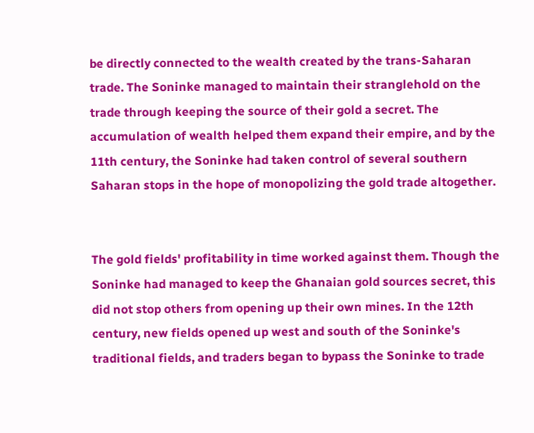be directly connected to the wealth created by the trans-Saharan trade. The Soninke managed to maintain their stranglehold on the trade through keeping the source of their gold a secret. The accumulation of wealth helped them expand their empire, and by the 11th century, the Soninke had taken control of several southern Saharan stops in the hope of monopolizing the gold trade altogether.


The gold fields' profitability in time worked against them. Though the Soninke had managed to keep the Ghanaian gold sources secret, this did not stop others from opening up their own mines. In the 12th century, new fields opened up west and south of the Soninke's traditional fields, and traders began to bypass the Soninke to trade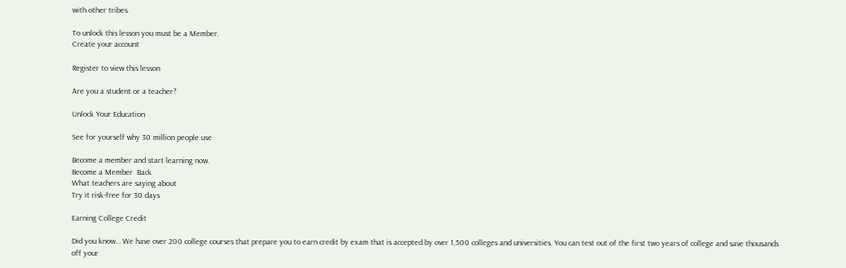with other tribes.

To unlock this lesson you must be a Member.
Create your account

Register to view this lesson

Are you a student or a teacher?

Unlock Your Education

See for yourself why 30 million people use

Become a member and start learning now.
Become a Member  Back
What teachers are saying about
Try it risk-free for 30 days

Earning College Credit

Did you know… We have over 200 college courses that prepare you to earn credit by exam that is accepted by over 1,500 colleges and universities. You can test out of the first two years of college and save thousands off your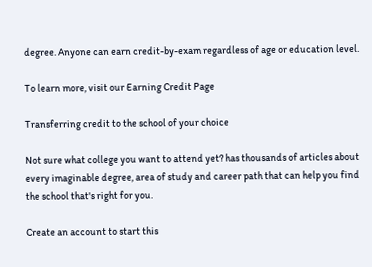degree. Anyone can earn credit-by-exam regardless of age or education level.

To learn more, visit our Earning Credit Page

Transferring credit to the school of your choice

Not sure what college you want to attend yet? has thousands of articles about every imaginable degree, area of study and career path that can help you find the school that's right for you.

Create an account to start this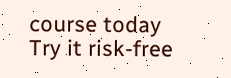course today
Try it risk-free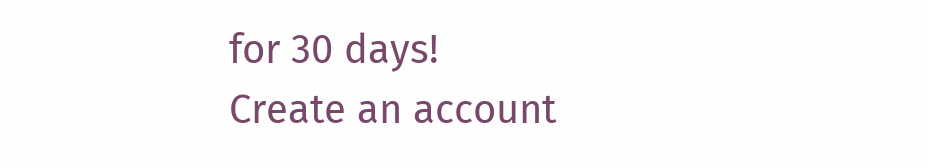for 30 days!
Create an account